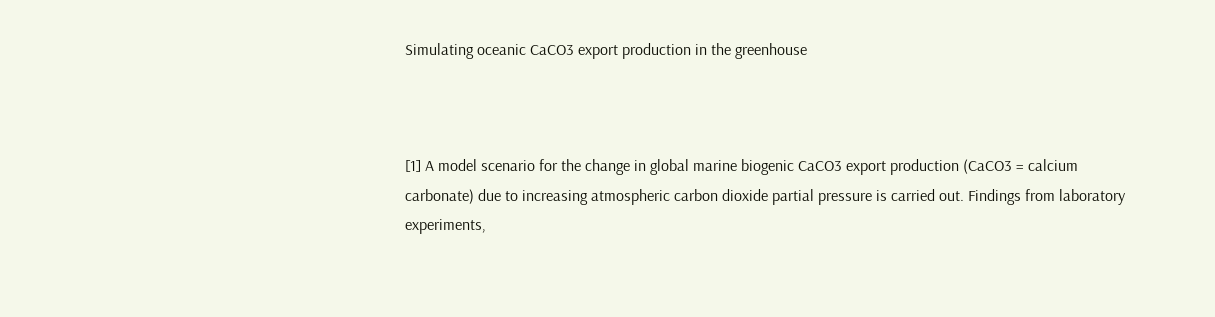Simulating oceanic CaCO3 export production in the greenhouse



[1] A model scenario for the change in global marine biogenic CaCO3 export production (CaCO3 = calcium carbonate) due to increasing atmospheric carbon dioxide partial pressure is carried out. Findings from laboratory experiments,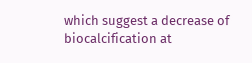which suggest a decrease of biocalcification at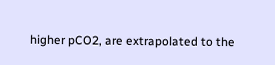higher pCO2, are extrapolated to the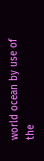world ocean by use of the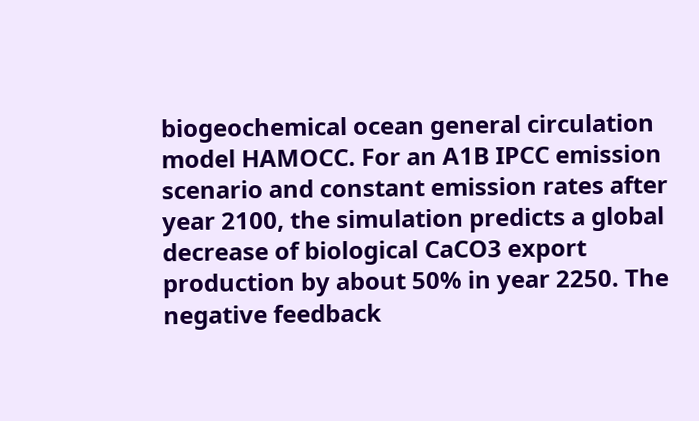biogeochemical ocean general circulation model HAMOCC. For an A1B IPCC emission scenario and constant emission rates after year 2100, the simulation predicts a global decrease of biological CaCO3 export production by about 50% in year 2250. The negative feedback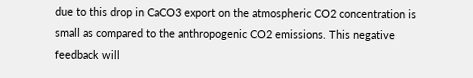due to this drop in CaCO3 export on the atmospheric CO2 concentration is small as compared to the anthropogenic CO2 emissions. This negative feedback will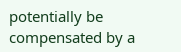potentially be compensated by a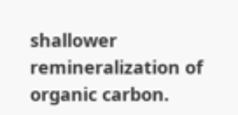shallower remineralization of organic carbon.